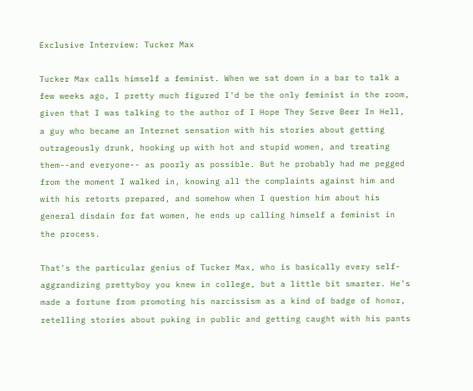Exclusive Interview: Tucker Max

Tucker Max calls himself a feminist. When we sat down in a bar to talk a few weeks ago, I pretty much figured I'd be the only feminist in the room, given that I was talking to the author of I Hope They Serve Beer In Hell, a guy who became an Internet sensation with his stories about getting outrageously drunk, hooking up with hot and stupid women, and treating them--and everyone-- as poorly as possible. But he probably had me pegged from the moment I walked in, knowing all the complaints against him and with his retorts prepared, and somehow when I question him about his general disdain for fat women, he ends up calling himself a feminist in the process.

That's the particular genius of Tucker Max, who is basically every self-aggrandizing prettyboy you knew in college, but a little bit smarter. He's made a fortune from promoting his narcissism as a kind of badge of honor, retelling stories about puking in public and getting caught with his pants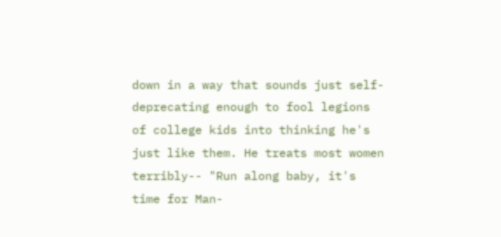down in a way that sounds just self-deprecating enough to fool legions of college kids into thinking he's just like them. He treats most women terribly-- "Run along baby, it's time for Man-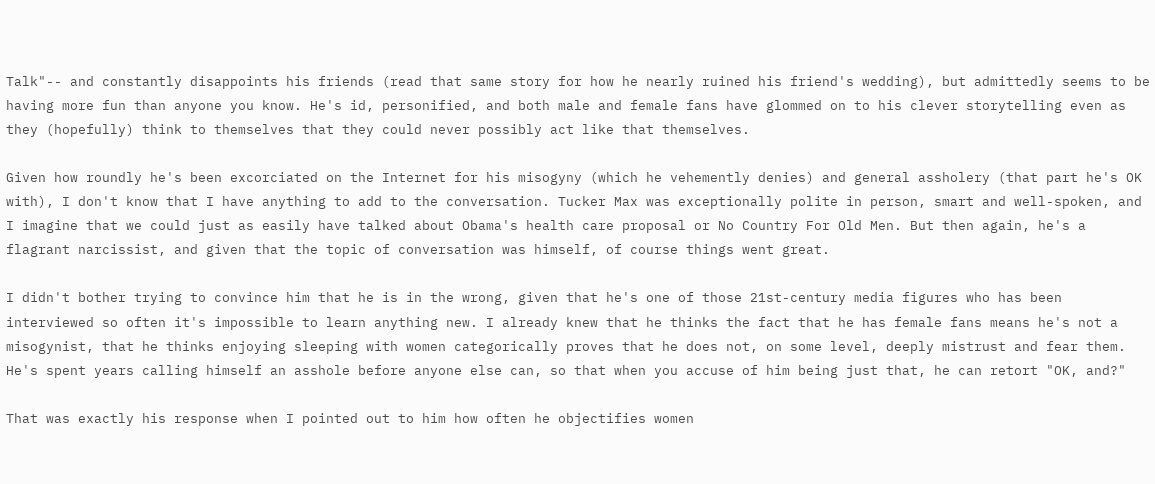Talk"-- and constantly disappoints his friends (read that same story for how he nearly ruined his friend's wedding), but admittedly seems to be having more fun than anyone you know. He's id, personified, and both male and female fans have glommed on to his clever storytelling even as they (hopefully) think to themselves that they could never possibly act like that themselves.

Given how roundly he's been excorciated on the Internet for his misogyny (which he vehemently denies) and general assholery (that part he's OK with), I don't know that I have anything to add to the conversation. Tucker Max was exceptionally polite in person, smart and well-spoken, and I imagine that we could just as easily have talked about Obama's health care proposal or No Country For Old Men. But then again, he's a flagrant narcissist, and given that the topic of conversation was himself, of course things went great.

I didn't bother trying to convince him that he is in the wrong, given that he's one of those 21st-century media figures who has been interviewed so often it's impossible to learn anything new. I already knew that he thinks the fact that he has female fans means he's not a misogynist, that he thinks enjoying sleeping with women categorically proves that he does not, on some level, deeply mistrust and fear them. He's spent years calling himself an asshole before anyone else can, so that when you accuse of him being just that, he can retort "OK, and?"

That was exactly his response when I pointed out to him how often he objectifies women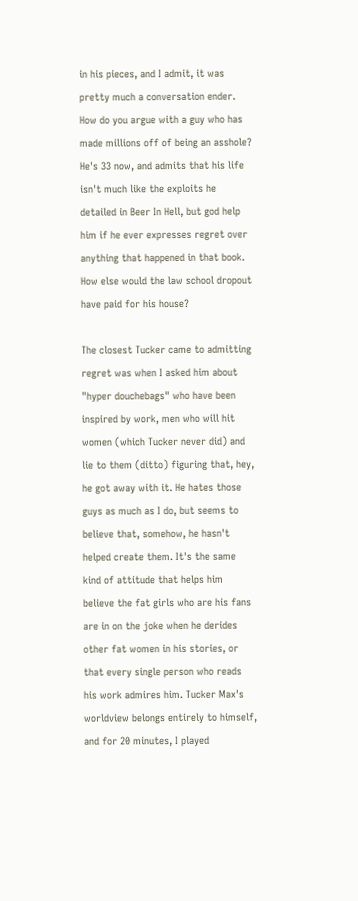in his pieces, and I admit, it was pretty much a conversation ender. How do you argue with a guy who has made millions off of being an asshole? He's 33 now, and admits that his life isn't much like the exploits he detailed in Beer In Hell, but god help him if he ever expresses regret over anything that happened in that book. How else would the law school dropout have paid for his house?

The closest Tucker came to admitting regret was when I asked him about "hyper douchebags" who have been inspired by work, men who will hit women (which Tucker never did) and lie to them (ditto) figuring that, hey, he got away with it. He hates those guys as much as I do, but seems to believe that, somehow, he hasn't helped create them. It's the same kind of attitude that helps him believe the fat girls who are his fans are in on the joke when he derides other fat women in his stories, or that every single person who reads his work admires him. Tucker Max's worldview belongs entirely to himself, and for 20 minutes, I played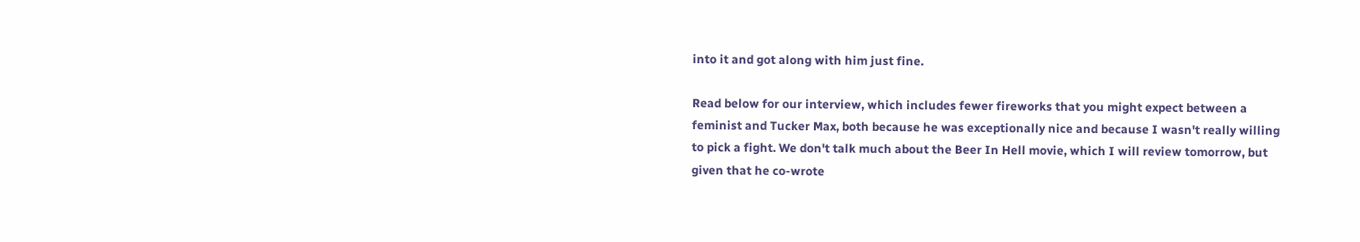into it and got along with him just fine.

Read below for our interview, which includes fewer fireworks that you might expect between a feminist and Tucker Max, both because he was exceptionally nice and because I wasn't really willing to pick a fight. We don't talk much about the Beer In Hell movie, which I will review tomorrow, but given that he co-wrote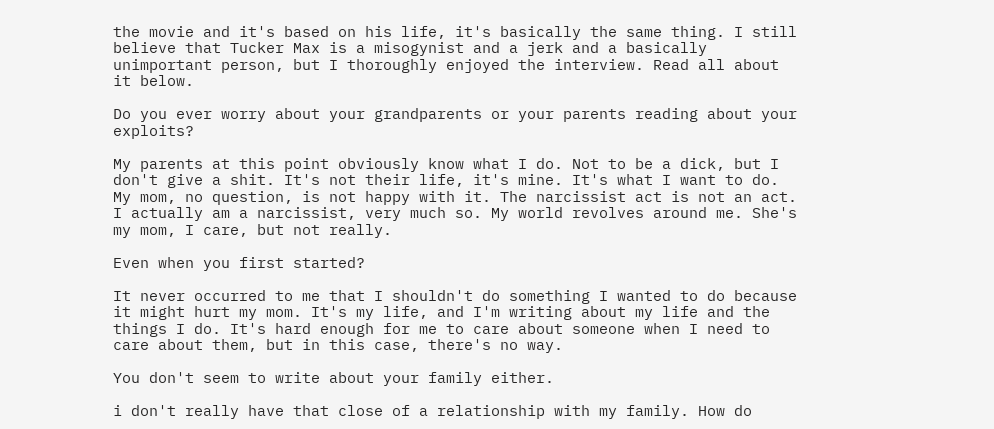the movie and it's based on his life, it's basically the same thing. I still believe that Tucker Max is a misogynist and a jerk and a basically unimportant person, but I thoroughly enjoyed the interview. Read all about it below.

Do you ever worry about your grandparents or your parents reading about your exploits?

My parents at this point obviously know what I do. Not to be a dick, but I don't give a shit. It's not their life, it's mine. It's what I want to do. My mom, no question, is not happy with it. The narcissist act is not an act. I actually am a narcissist, very much so. My world revolves around me. She's my mom, I care, but not really.

Even when you first started?

It never occurred to me that I shouldn't do something I wanted to do because it might hurt my mom. It's my life, and I'm writing about my life and the things I do. It's hard enough for me to care about someone when I need to care about them, but in this case, there's no way.

You don't seem to write about your family either.

i don't really have that close of a relationship with my family. How do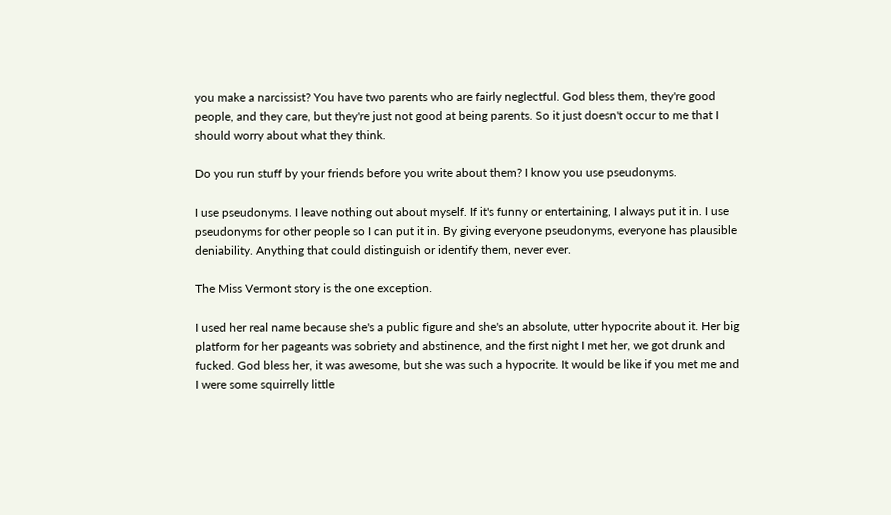you make a narcissist? You have two parents who are fairly neglectful. God bless them, they're good people, and they care, but they're just not good at being parents. So it just doesn't occur to me that I should worry about what they think.

Do you run stuff by your friends before you write about them? I know you use pseudonyms.

I use pseudonyms. I leave nothing out about myself. If it's funny or entertaining, I always put it in. I use pseudonyms for other people so I can put it in. By giving everyone pseudonyms, everyone has plausible deniability. Anything that could distinguish or identify them, never ever.

The Miss Vermont story is the one exception.

I used her real name because she's a public figure and she's an absolute, utter hypocrite about it. Her big platform for her pageants was sobriety and abstinence, and the first night I met her, we got drunk and fucked. God bless her, it was awesome, but she was such a hypocrite. It would be like if you met me and I were some squirrelly little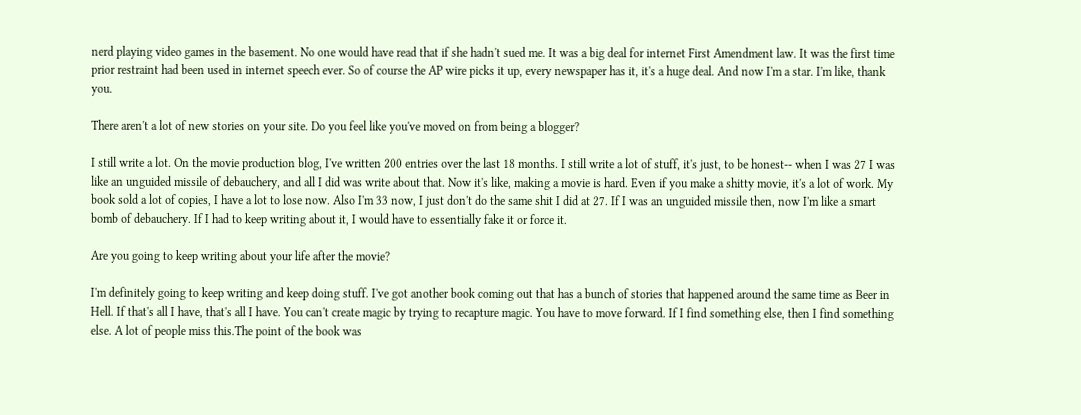nerd playing video games in the basement. No one would have read that if she hadn't sued me. It was a big deal for internet First Amendment law. It was the first time prior restraint had been used in internet speech ever. So of course the AP wire picks it up, every newspaper has it, it's a huge deal. And now I'm a star. I'm like, thank you.

There aren't a lot of new stories on your site. Do you feel like you've moved on from being a blogger?

I still write a lot. On the movie production blog, I've written 200 entries over the last 18 months. I still write a lot of stuff, it's just, to be honest-- when I was 27 I was like an unguided missile of debauchery, and all I did was write about that. Now it's like, making a movie is hard. Even if you make a shitty movie, it's a lot of work. My book sold a lot of copies, I have a lot to lose now. Also I'm 33 now, I just don't do the same shit I did at 27. If I was an unguided missile then, now I'm like a smart bomb of debauchery. If I had to keep writing about it, I would have to essentially fake it or force it.

Are you going to keep writing about your life after the movie?

I'm definitely going to keep writing and keep doing stuff. I've got another book coming out that has a bunch of stories that happened around the same time as Beer in Hell. If that's all I have, that's all I have. You can't create magic by trying to recapture magic. You have to move forward. If I find something else, then I find something else. A lot of people miss this.The point of the book was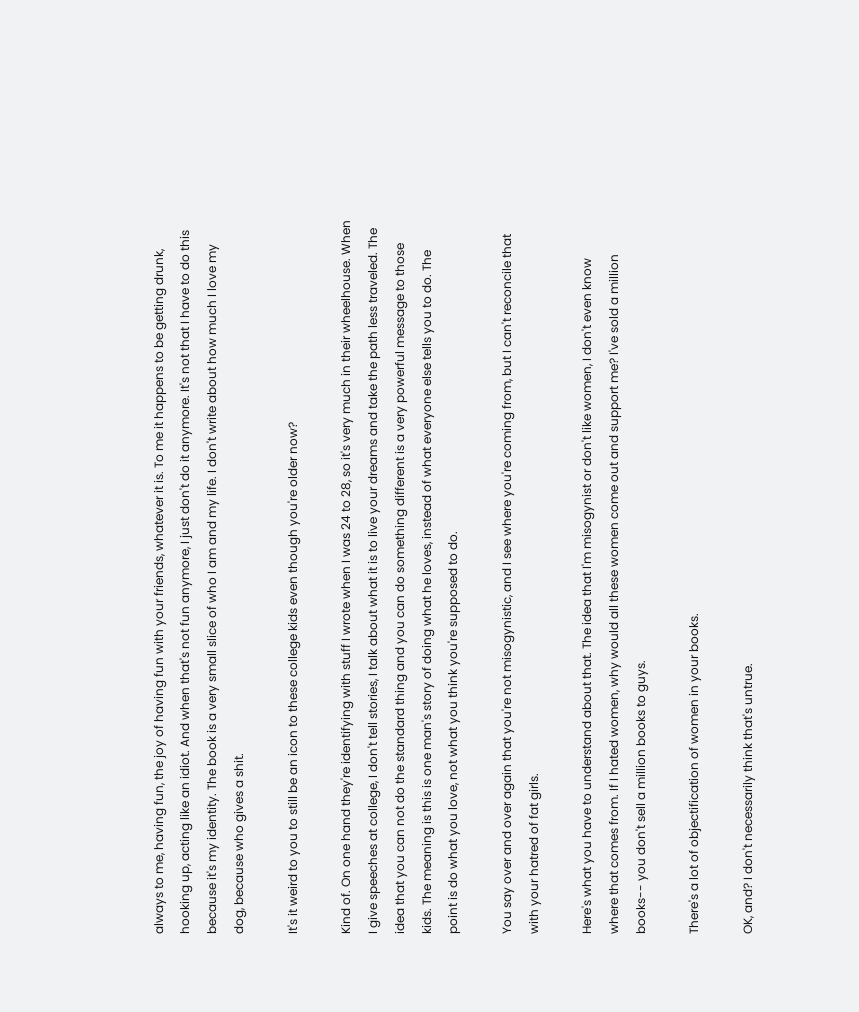always to me, having fun, the joy of having fun with your friends, whatever it is. To me it happens to be getting drunk, hooking up, acting like an idiot. And when that's not fun anymore, I just don't do it anymore. It's not that I have to do this because it's my identity. The book is a very small slice of who I am and my life. I don't write about how much I love my dog, because who gives a shit.

It's it weird to you to still be an icon to these college kids even though you're older now?

Kind of. On one hand they're identifying with stuff I wrote when I was 24 to 28, so it's very much in their wheelhouse. When I give speeches at college, I don't tell stories, I talk about what it is to live your dreams and take the path less traveled. The idea that you can not do the standard thing and you can do something different is a very powerful message to those kids. The meaning is this is one man's story of doing what he loves, instead of what everyone else tells you to do. The point is do what you love, not what you think you're supposed to do.

You say over and over again that you're not misogynistic, and I see where you're coming from, but I can't reconcile that with your hatred of fat girls.

Here's what you have to understand about that. The idea that I'm misogynist or don't like women, I don't even know where that comes from. If I hated women, why would all these women come out and support me? I've sold a million books-- you don't sell a million books to guys.

There's a lot of objectification of women in your books.

OK, and? I don't necessarily think that's untrue.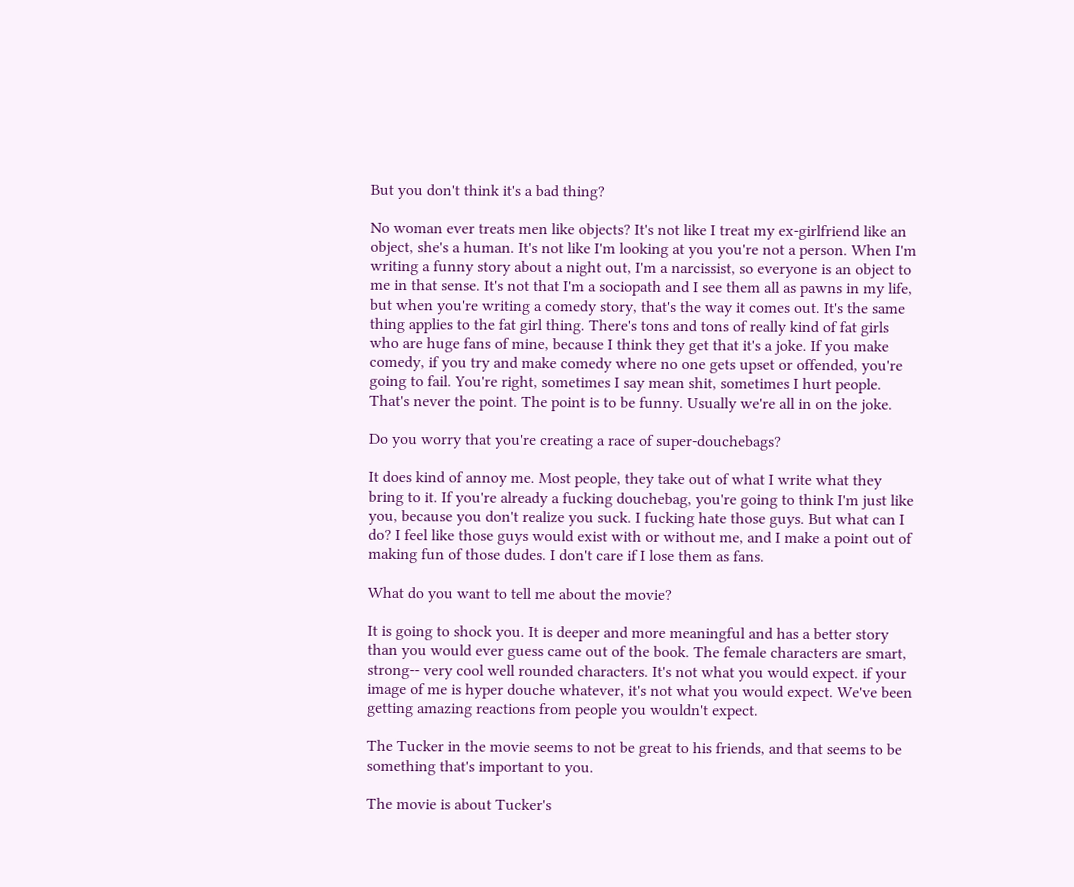But you don't think it's a bad thing?

No woman ever treats men like objects? It's not like I treat my ex-girlfriend like an object, she's a human. It's not like I'm looking at you you're not a person. When I'm writing a funny story about a night out, I'm a narcissist, so everyone is an object to me in that sense. It's not that I'm a sociopath and I see them all as pawns in my life, but when you're writing a comedy story, that's the way it comes out. It's the same thing applies to the fat girl thing. There's tons and tons of really kind of fat girls who are huge fans of mine, because I think they get that it's a joke. If you make comedy, if you try and make comedy where no one gets upset or offended, you're going to fail. You're right, sometimes I say mean shit, sometimes I hurt people. That's never the point. The point is to be funny. Usually we're all in on the joke.

Do you worry that you're creating a race of super-douchebags?

It does kind of annoy me. Most people, they take out of what I write what they bring to it. If you're already a fucking douchebag, you're going to think I'm just like you, because you don't realize you suck. I fucking hate those guys. But what can I do? I feel like those guys would exist with or without me, and I make a point out of making fun of those dudes. I don't care if I lose them as fans.

What do you want to tell me about the movie?

It is going to shock you. It is deeper and more meaningful and has a better story than you would ever guess came out of the book. The female characters are smart, strong-- very cool well rounded characters. It's not what you would expect. if your image of me is hyper douche whatever, it's not what you would expect. We've been getting amazing reactions from people you wouldn't expect.

The Tucker in the movie seems to not be great to his friends, and that seems to be something that's important to you.

The movie is about Tucker's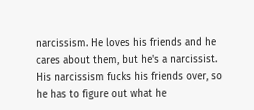narcissism. He loves his friends and he cares about them, but he's a narcissist. His narcissism fucks his friends over, so he has to figure out what he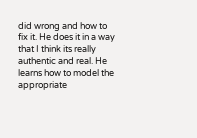did wrong and how to fix it. He does it in a way that I think its really authentic and real. He learns how to model the appropriate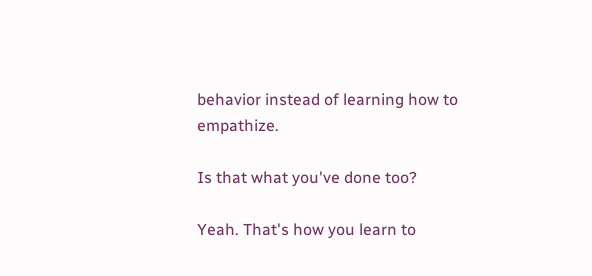behavior instead of learning how to empathize.

Is that what you've done too?

Yeah. That's how you learn to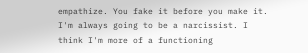empathize. You fake it before you make it. I'm always going to be a narcissist. I think I'm more of a functioning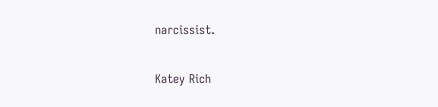narcissist.

Katey Rich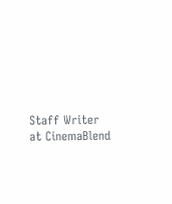Staff Writer at CinemaBlend